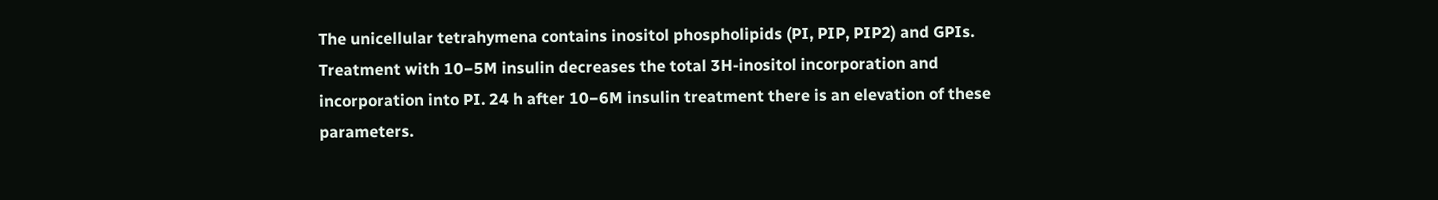The unicellular tetrahymena contains inositol phospholipids (PI, PIP, PIP2) and GPIs. Treatment with 10−5M insulin decreases the total 3H-inositol incorporation and incorporation into PI. 24 h after 10−6M insulin treatment there is an elevation of these parameters.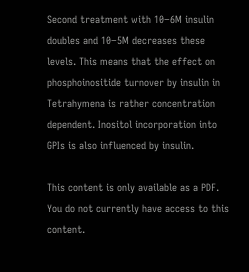Second treatment with 10−6M insulin doubles and 10−5M decreases these levels. This means that the effect on phosphoinositide turnover by insulin in Tetrahymena is rather concentration dependent. Inositol incorporation into GPIs is also influenced by insulin.

This content is only available as a PDF.
You do not currently have access to this content.